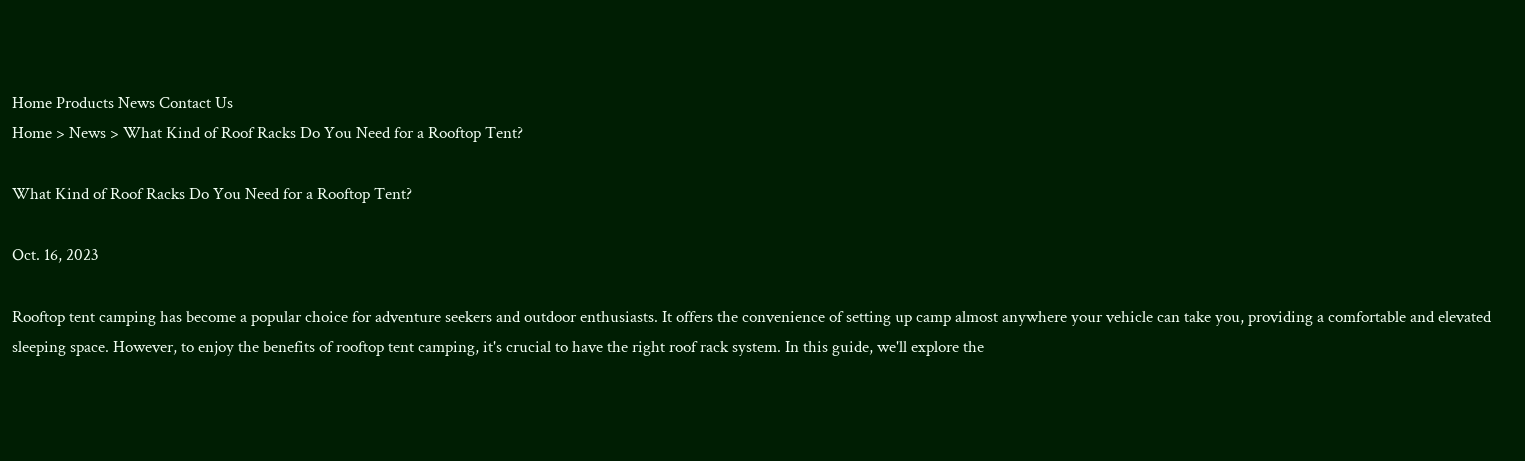Home Products News Contact Us
Home > News > What Kind of Roof Racks Do You Need for a Rooftop Tent?

What Kind of Roof Racks Do You Need for a Rooftop Tent?

Oct. 16, 2023

Rooftop tent camping has become a popular choice for adventure seekers and outdoor enthusiasts. It offers the convenience of setting up camp almost anywhere your vehicle can take you, providing a comfortable and elevated sleeping space. However, to enjoy the benefits of rooftop tent camping, it's crucial to have the right roof rack system. In this guide, we'll explore the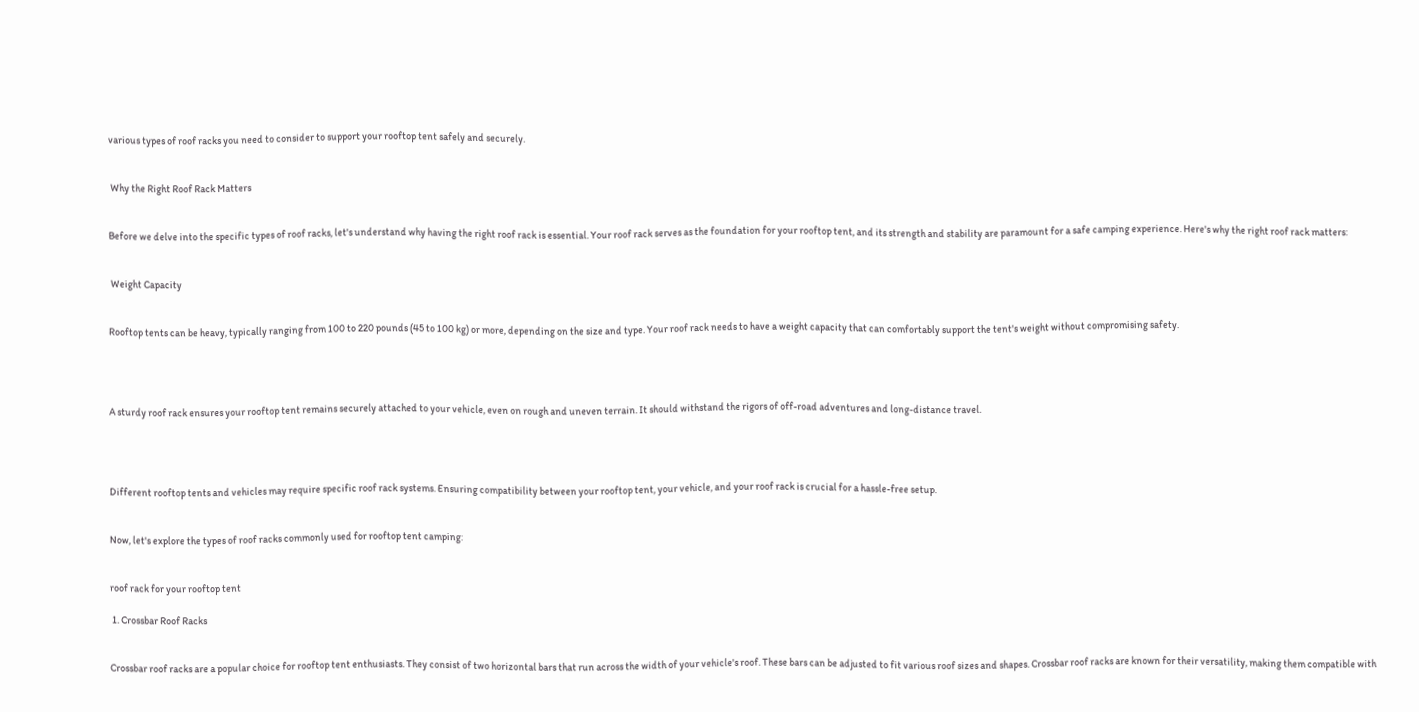various types of roof racks you need to consider to support your rooftop tent safely and securely.


 Why the Right Roof Rack Matters


Before we delve into the specific types of roof racks, let's understand why having the right roof rack is essential. Your roof rack serves as the foundation for your rooftop tent, and its strength and stability are paramount for a safe camping experience. Here's why the right roof rack matters:


 Weight Capacity


Rooftop tents can be heavy, typically ranging from 100 to 220 pounds (45 to 100 kg) or more, depending on the size and type. Your roof rack needs to have a weight capacity that can comfortably support the tent's weight without compromising safety.




A sturdy roof rack ensures your rooftop tent remains securely attached to your vehicle, even on rough and uneven terrain. It should withstand the rigors of off-road adventures and long-distance travel.




Different rooftop tents and vehicles may require specific roof rack systems. Ensuring compatibility between your rooftop tent, your vehicle, and your roof rack is crucial for a hassle-free setup.


Now, let's explore the types of roof racks commonly used for rooftop tent camping:


roof rack for your rooftop tent

 1. Crossbar Roof Racks


Crossbar roof racks are a popular choice for rooftop tent enthusiasts. They consist of two horizontal bars that run across the width of your vehicle's roof. These bars can be adjusted to fit various roof sizes and shapes. Crossbar roof racks are known for their versatility, making them compatible with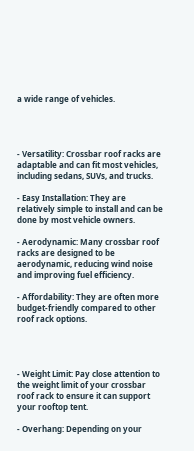a wide range of vehicles.




- Versatility: Crossbar roof racks are adaptable and can fit most vehicles, including sedans, SUVs, and trucks.

- Easy Installation: They are relatively simple to install and can be done by most vehicle owners.

- Aerodynamic: Many crossbar roof racks are designed to be aerodynamic, reducing wind noise and improving fuel efficiency.

- Affordability: They are often more budget-friendly compared to other roof rack options.




- Weight Limit: Pay close attention to the weight limit of your crossbar roof rack to ensure it can support your rooftop tent.

- Overhang: Depending on your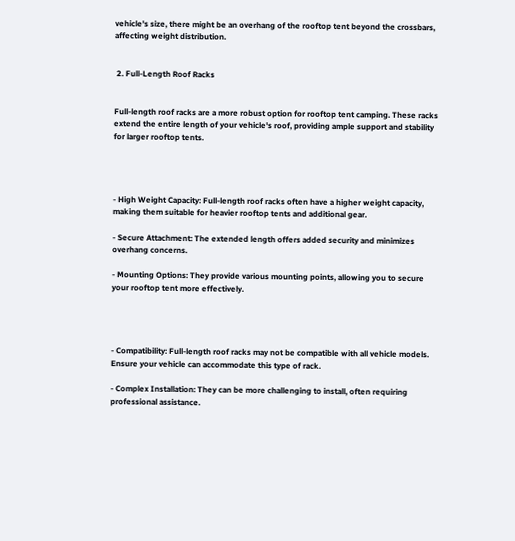vehicle's size, there might be an overhang of the rooftop tent beyond the crossbars, affecting weight distribution.


 2. Full-Length Roof Racks


Full-length roof racks are a more robust option for rooftop tent camping. These racks extend the entire length of your vehicle's roof, providing ample support and stability for larger rooftop tents.




- High Weight Capacity: Full-length roof racks often have a higher weight capacity, making them suitable for heavier rooftop tents and additional gear.

- Secure Attachment: The extended length offers added security and minimizes overhang concerns.

- Mounting Options: They provide various mounting points, allowing you to secure your rooftop tent more effectively.




- Compatibility: Full-length roof racks may not be compatible with all vehicle models. Ensure your vehicle can accommodate this type of rack.

- Complex Installation: They can be more challenging to install, often requiring professional assistance.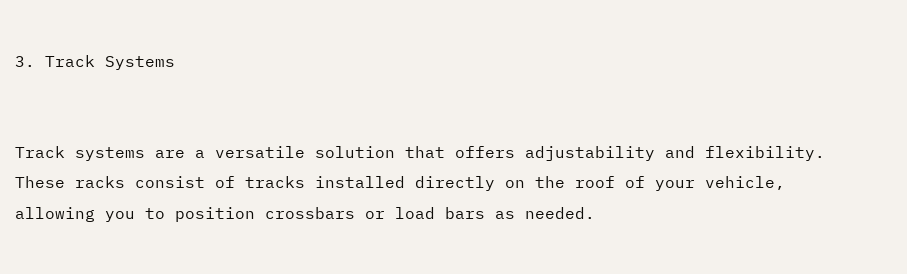3. Track Systems


Track systems are a versatile solution that offers adjustability and flexibility. These racks consist of tracks installed directly on the roof of your vehicle, allowing you to position crossbars or load bars as needed.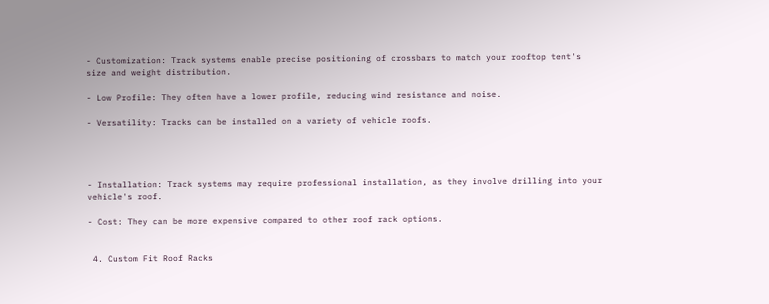- Customization: Track systems enable precise positioning of crossbars to match your rooftop tent's size and weight distribution.

- Low Profile: They often have a lower profile, reducing wind resistance and noise.

- Versatility: Tracks can be installed on a variety of vehicle roofs.




- Installation: Track systems may require professional installation, as they involve drilling into your vehicle's roof.

- Cost: They can be more expensive compared to other roof rack options.


 4. Custom Fit Roof Racks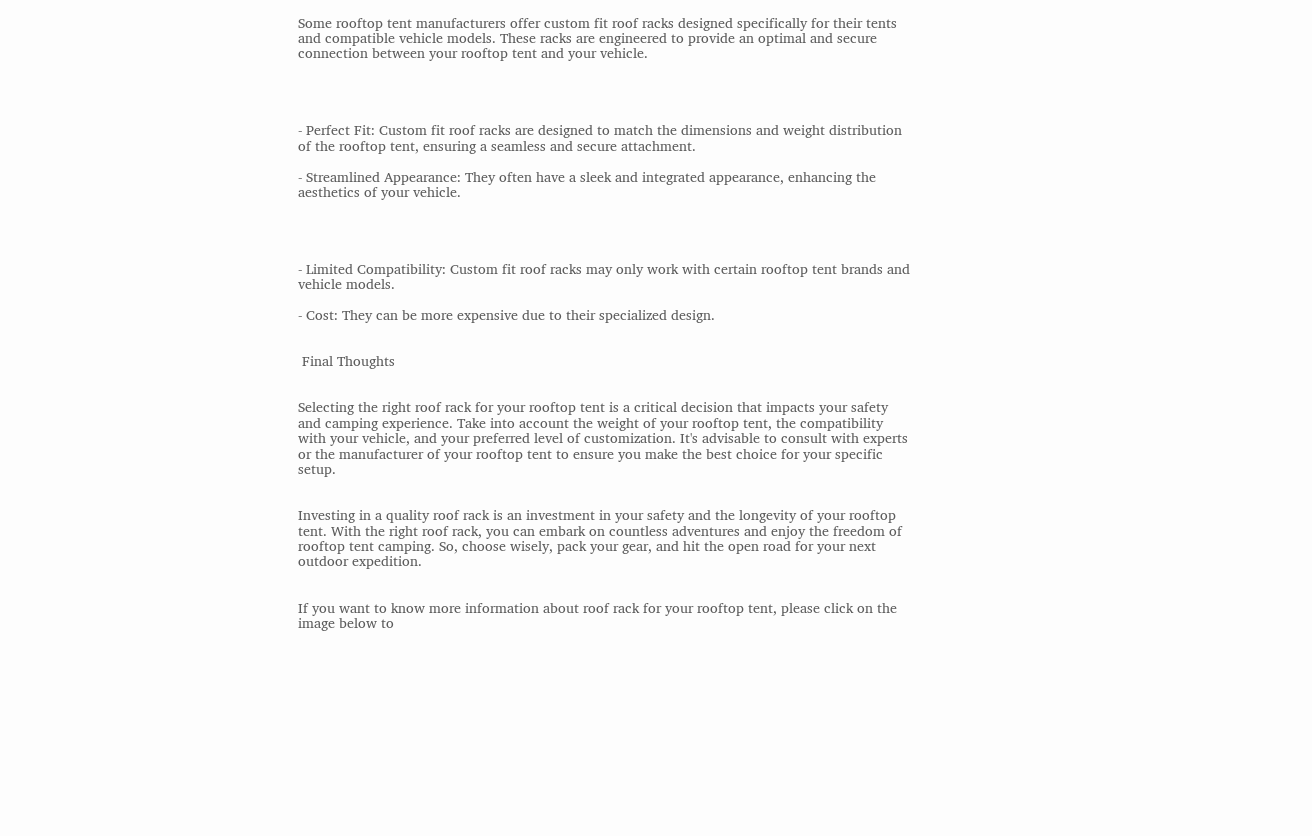Some rooftop tent manufacturers offer custom fit roof racks designed specifically for their tents and compatible vehicle models. These racks are engineered to provide an optimal and secure connection between your rooftop tent and your vehicle.




- Perfect Fit: Custom fit roof racks are designed to match the dimensions and weight distribution of the rooftop tent, ensuring a seamless and secure attachment.

- Streamlined Appearance: They often have a sleek and integrated appearance, enhancing the aesthetics of your vehicle.




- Limited Compatibility: Custom fit roof racks may only work with certain rooftop tent brands and vehicle models.

- Cost: They can be more expensive due to their specialized design.


 Final Thoughts


Selecting the right roof rack for your rooftop tent is a critical decision that impacts your safety and camping experience. Take into account the weight of your rooftop tent, the compatibility with your vehicle, and your preferred level of customization. It's advisable to consult with experts or the manufacturer of your rooftop tent to ensure you make the best choice for your specific setup.


Investing in a quality roof rack is an investment in your safety and the longevity of your rooftop tent. With the right roof rack, you can embark on countless adventures and enjoy the freedom of rooftop tent camping. So, choose wisely, pack your gear, and hit the open road for your next outdoor expedition.


If you want to know more information about roof rack for your rooftop tent, please click on the image below to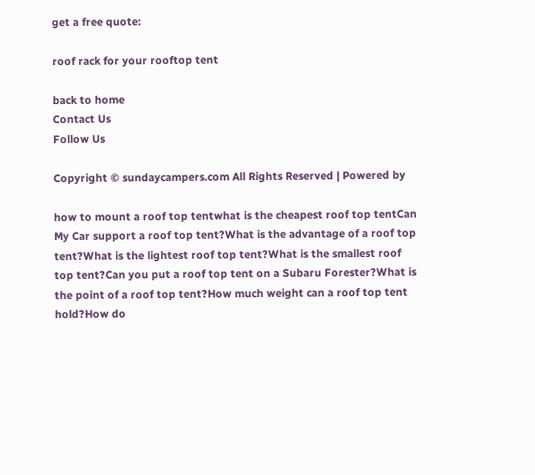get a free quote:

roof rack for your rooftop tent

back to home
Contact Us
Follow Us

Copyright © sundaycampers.com All Rights Reserved | Powered by

how to mount a roof top tentwhat is the cheapest roof top tentCan My Car support a roof top tent?What is the advantage of a roof top tent?What is the lightest roof top tent?What is the smallest roof top tent?Can you put a roof top tent on a Subaru Forester?What is the point of a roof top tent?How much weight can a roof top tent hold?How do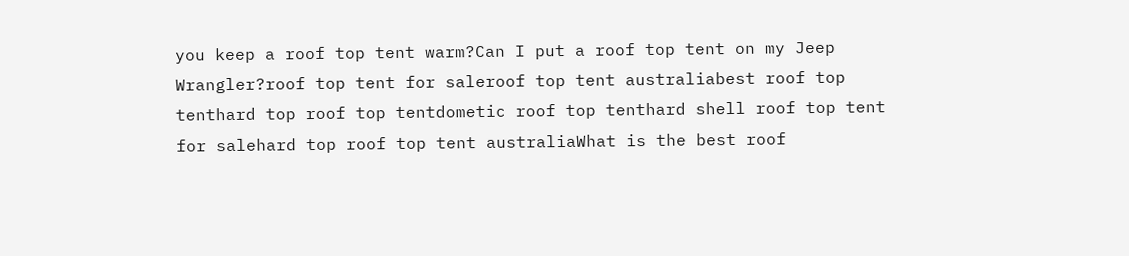you keep a roof top tent warm?Can I put a roof top tent on my Jeep Wrangler?roof top tent for saleroof top tent australiabest roof top tenthard top roof top tentdometic roof top tenthard shell roof top tent for salehard top roof top tent australiaWhat is the best roof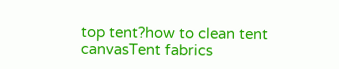top tent?how to clean tent canvasTent fabrics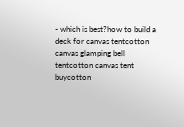- which is best?how to build a deck for canvas tentcotton canvas glamping bell tentcotton canvas tent buycotton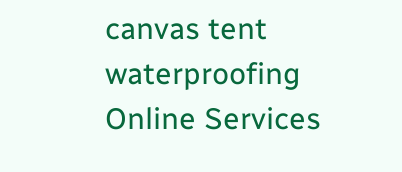canvas tent waterproofing
Online Services